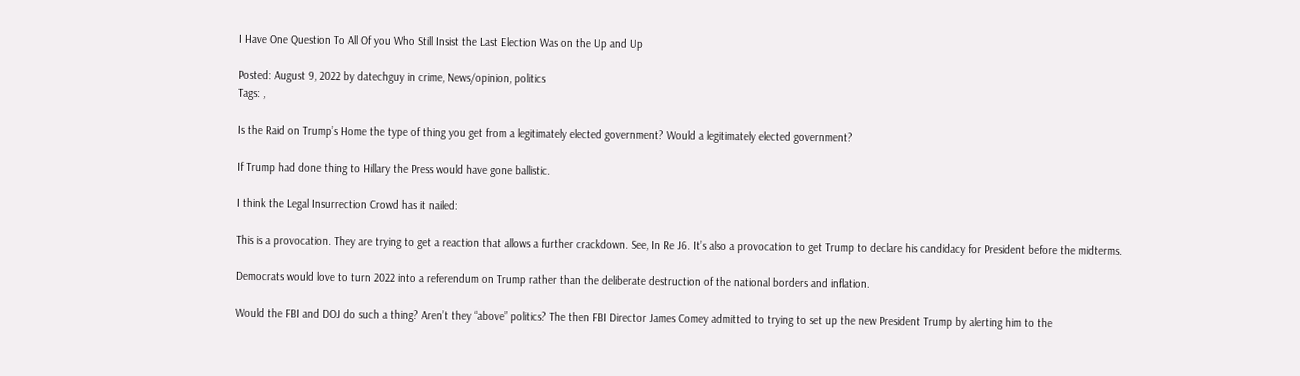I Have One Question To All Of you Who Still Insist the Last Election Was on the Up and Up

Posted: August 9, 2022 by datechguy in crime, News/opinion, politics
Tags: ,

Is the Raid on Trump’s Home the type of thing you get from a legitimately elected government? Would a legitimately elected government?

If Trump had done thing to Hillary the Press would have gone ballistic.

I think the Legal Insurrection Crowd has it nailed:

This is a provocation. They are trying to get a reaction that allows a further crackdown. See, In Re J6. It’s also a provocation to get Trump to declare his candidacy for President before the midterms.

Democrats would love to turn 2022 into a referendum on Trump rather than the deliberate destruction of the national borders and inflation.

Would the FBI and DOJ do such a thing? Aren’t they “above” politics? The then FBI Director James Comey admitted to trying to set up the new President Trump by alerting him to the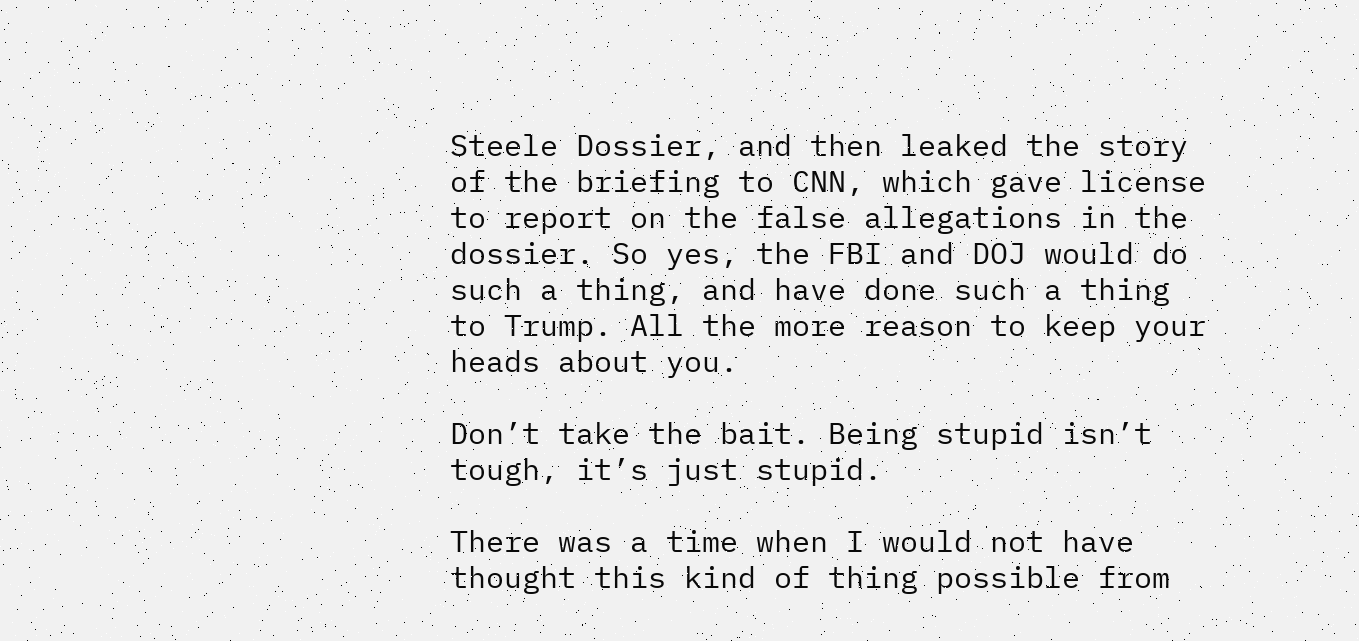Steele Dossier, and then leaked the story of the briefing to CNN, which gave license to report on the false allegations in the dossier. So yes, the FBI and DOJ would do such a thing, and have done such a thing to Trump. All the more reason to keep your heads about you.

Don’t take the bait. Being stupid isn’t tough, it’s just stupid.

There was a time when I would not have thought this kind of thing possible from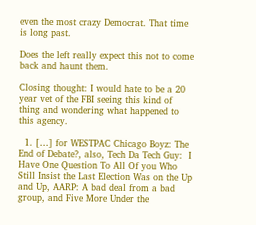even the most crazy Democrat. That time is long past.

Does the left really expect this not to come back and haunt them.

Closing thought: I would hate to be a 20 year vet of the FBI seeing this kind of thing and wondering what happened to this agency.

  1. […] for WESTPAC Chicago Boyz: The End of Debate?, also, Tech Da Tech Guy:  I Have One Question To All Of you Who Still Insist the Last Election Was on the Up and Up, AARP: A bad deal from a bad group, and Five More Under the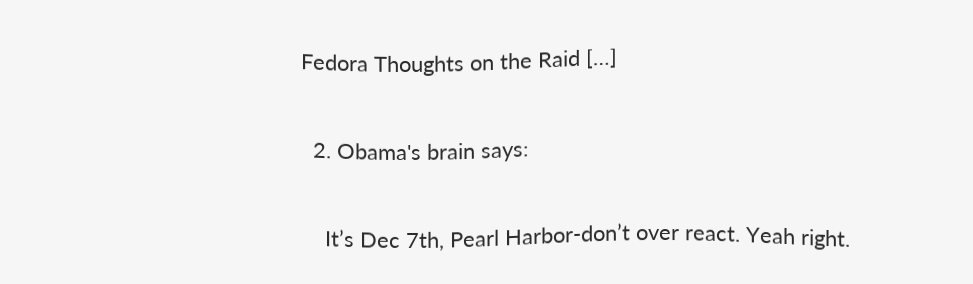Fedora Thoughts on the Raid […]

  2. Obama's brain says:

    It’s Dec 7th, Pearl Harbor-don’t over react. Yeah right.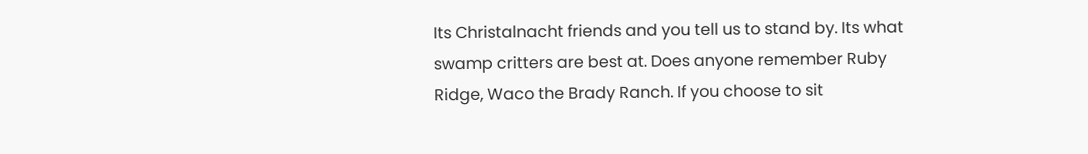Its Christalnacht friends and you tell us to stand by. Its what swamp critters are best at. Does anyone remember Ruby Ridge, Waco the Brady Ranch. If you choose to sit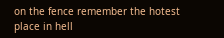on the fence remember the hotest place in hell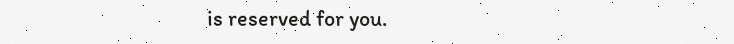is reserved for you.